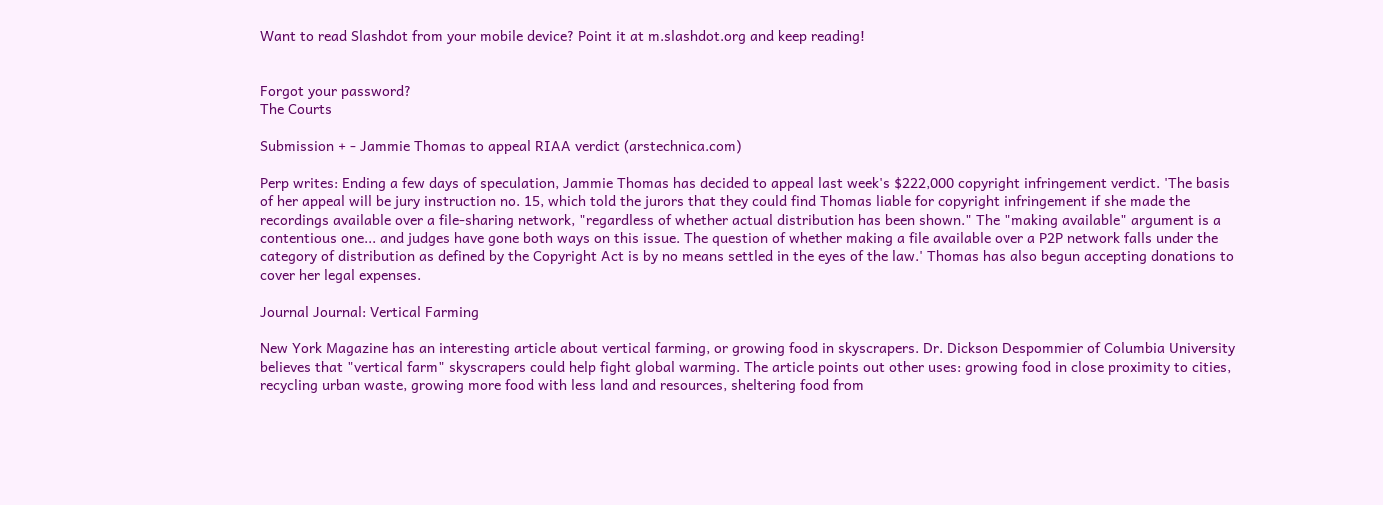Want to read Slashdot from your mobile device? Point it at m.slashdot.org and keep reading!


Forgot your password?
The Courts

Submission + - Jammie Thomas to appeal RIAA verdict (arstechnica.com)

Perp writes: Ending a few days of speculation, Jammie Thomas has decided to appeal last week's $222,000 copyright infringement verdict. 'The basis of her appeal will be jury instruction no. 15, which told the jurors that they could find Thomas liable for copyright infringement if she made the recordings available over a file-sharing network, "regardless of whether actual distribution has been shown." The "making available" argument is a contentious one... and judges have gone both ways on this issue. The question of whether making a file available over a P2P network falls under the category of distribution as defined by the Copyright Act is by no means settled in the eyes of the law.' Thomas has also begun accepting donations to cover her legal expenses.

Journal Journal: Vertical Farming

New York Magazine has an interesting article about vertical farming, or growing food in skyscrapers. Dr. Dickson Despommier of Columbia University believes that "vertical farm" skyscrapers could help fight global warming. The article points out other uses: growing food in close proximity to cities, recycling urban waste, growing more food with less land and resources, sheltering food from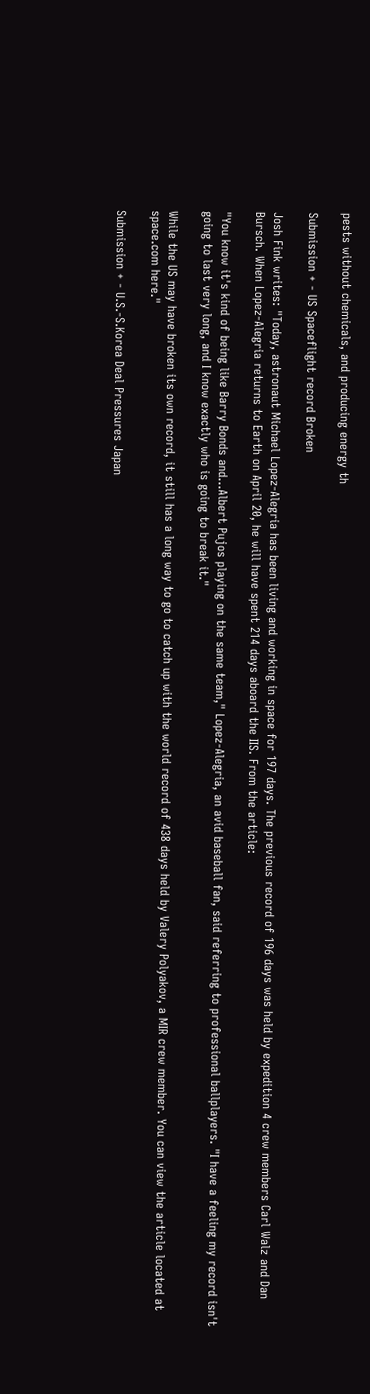pests without chemicals, and producing energy th

Submission + - US Spaceflight record Broken

Josh Fink writes: "Today, astronaut Michael Lopez-Alegria has been living and working in space for 197 days. The previous record of 196 days was held by expedition 4 crew members Carl Walz and Dan Bursch. When Lopez-Alegria returns to Earth on April 20, he will have spent 214 days aboard the IIS. From the article:

"You know it's kind of being like Barry Bonds and...Albert Pujos playing on the same team," Lopez-Alegria, an avid baseball fan, said referring to professional ballplayers. "I have a feeling my record isn't going to last very long, and I know exactly who is going to break it."

While the US may have broken its own record, it still has a long way to go to catch up with the world record of 438 days held by Valery Polyakov, a MIR crew member. You can view the article located at space.com here."

Submission + - U.S.-S.Korea Deal Pressures Japan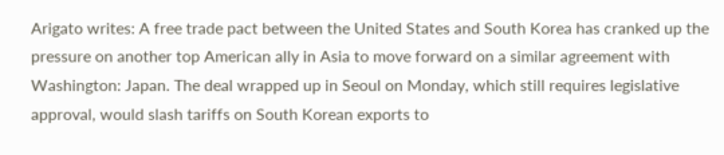Arigato writes: A free trade pact between the United States and South Korea has cranked up the pressure on another top American ally in Asia to move forward on a similar agreement with Washington: Japan. The deal wrapped up in Seoul on Monday, which still requires legislative approval, would slash tariffs on South Korean exports to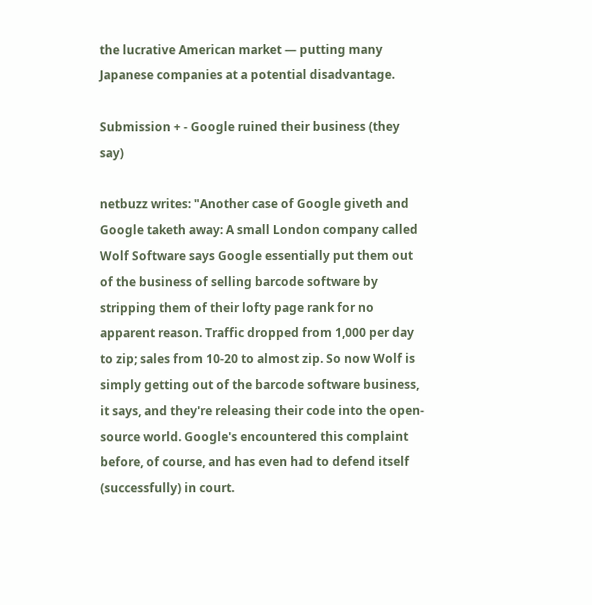the lucrative American market — putting many Japanese companies at a potential disadvantage.

Submission + - Google ruined their business (they say)

netbuzz writes: "Another case of Google giveth and Google taketh away: A small London company called Wolf Software says Google essentially put them out of the business of selling barcode software by stripping them of their lofty page rank for no apparent reason. Traffic dropped from 1,000 per day to zip; sales from 10-20 to almost zip. So now Wolf is simply getting out of the barcode software business, it says, and they're releasing their code into the open-source world. Google's encountered this complaint before, of course, and has even had to defend itself (successfully) in court.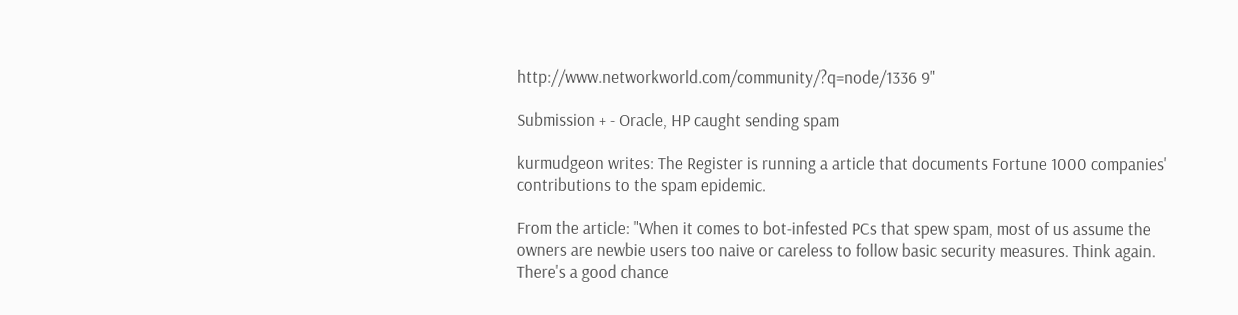http://www.networkworld.com/community/?q=node/1336 9"

Submission + - Oracle, HP caught sending spam

kurmudgeon writes: The Register is running a article that documents Fortune 1000 companies' contributions to the spam epidemic.

From the article: "When it comes to bot-infested PCs that spew spam, most of us assume the owners are newbie users too naive or careless to follow basic security measures. Think again. There's a good chance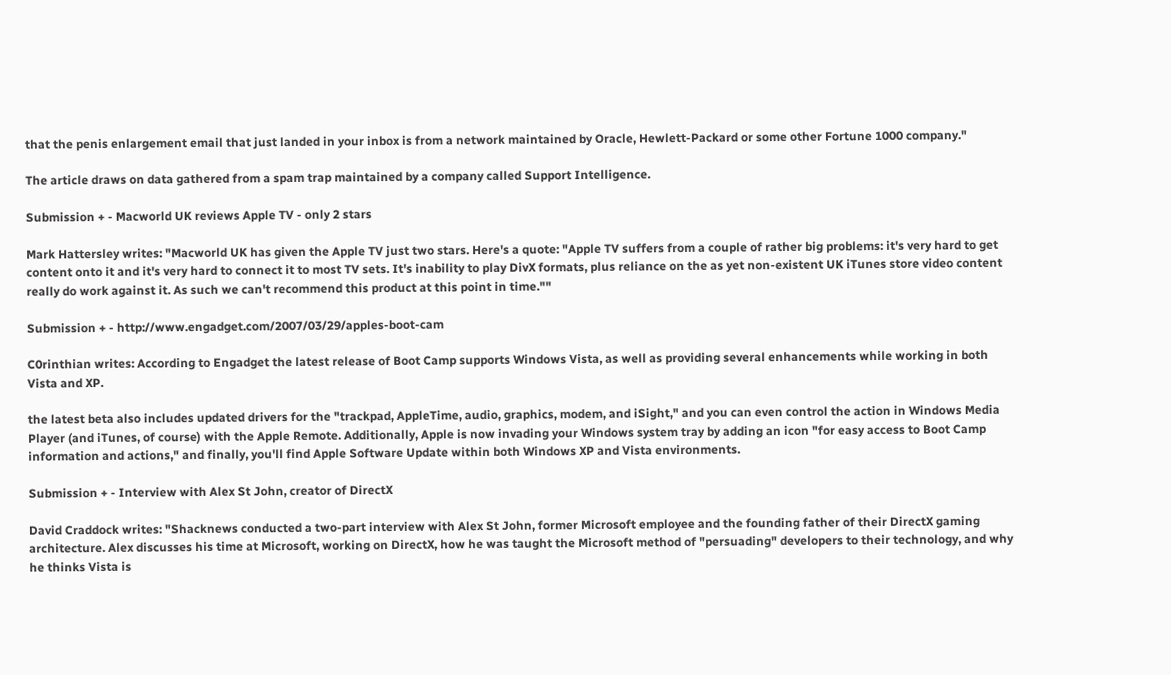that the penis enlargement email that just landed in your inbox is from a network maintained by Oracle, Hewlett-Packard or some other Fortune 1000 company."

The article draws on data gathered from a spam trap maintained by a company called Support Intelligence.

Submission + - Macworld UK reviews Apple TV - only 2 stars

Mark Hattersley writes: "Macworld UK has given the Apple TV just two stars. Here's a quote: "Apple TV suffers from a couple of rather big problems: it's very hard to get content onto it and it's very hard to connect it to most TV sets. It's inability to play DivX formats, plus reliance on the as yet non-existent UK iTunes store video content really do work against it. As such we can't recommend this product at this point in time.""

Submission + - http://www.engadget.com/2007/03/29/apples-boot-cam

C0rinthian writes: According to Engadget the latest release of Boot Camp supports Windows Vista, as well as providing several enhancements while working in both Vista and XP.

the latest beta also includes updated drivers for the "trackpad, AppleTime, audio, graphics, modem, and iSight," and you can even control the action in Windows Media Player (and iTunes, of course) with the Apple Remote. Additionally, Apple is now invading your Windows system tray by adding an icon "for easy access to Boot Camp information and actions," and finally, you'll find Apple Software Update within both Windows XP and Vista environments.

Submission + - Interview with Alex St John, creator of DirectX

David Craddock writes: "Shacknews conducted a two-part interview with Alex St John, former Microsoft employee and the founding father of their DirectX gaming architecture. Alex discusses his time at Microsoft, working on DirectX, how he was taught the Microsoft method of "persuading" developers to their technology, and why he thinks Vista is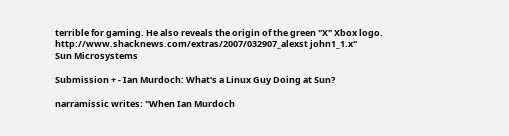terrible for gaming. He also reveals the origin of the green "X" Xbox logo. http://www.shacknews.com/extras/2007/032907_alexst john1_1.x"
Sun Microsystems

Submission + - Ian Murdoch: What's a Linux Guy Doing at Sun?

narramissic writes: "When Ian Murdoch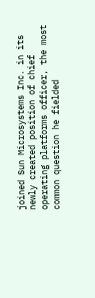joined Sun Microsystems Inc. in its newly created position of chief operating platforms officer, the most common question he fielded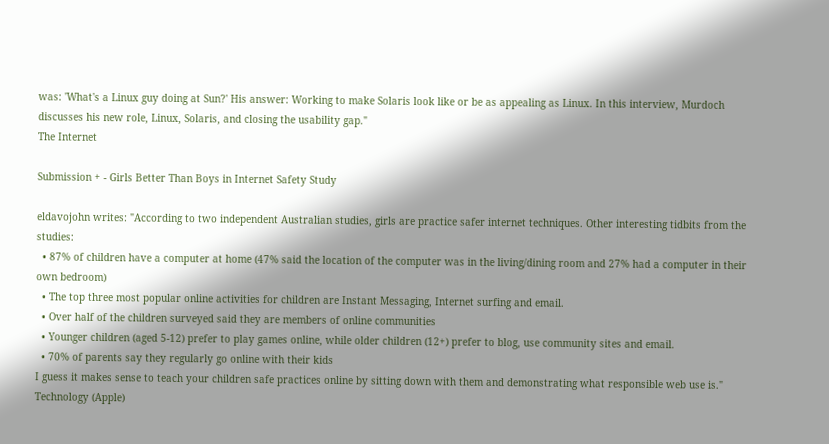was: 'What's a Linux guy doing at Sun?' His answer: Working to make Solaris look like or be as appealing as Linux. In this interview, Murdoch discusses his new role, Linux, Solaris, and closing the usability gap."
The Internet

Submission + - Girls Better Than Boys in Internet Safety Study

eldavojohn writes: "According to two independent Australian studies, girls are practice safer internet techniques. Other interesting tidbits from the studies:
  • 87% of children have a computer at home (47% said the location of the computer was in the living/dining room and 27% had a computer in their own bedroom)
  • The top three most popular online activities for children are Instant Messaging, Internet surfing and email.
  • Over half of the children surveyed said they are members of online communities
  • Younger children (aged 5-12) prefer to play games online, while older children (12+) prefer to blog, use community sites and email.
  • 70% of parents say they regularly go online with their kids
I guess it makes sense to teach your children safe practices online by sitting down with them and demonstrating what responsible web use is."
Technology (Apple)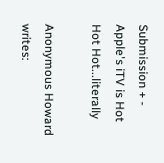Submission + - Apple's iTV is Hot Hot Hot...literally

Anonymous Howard writes: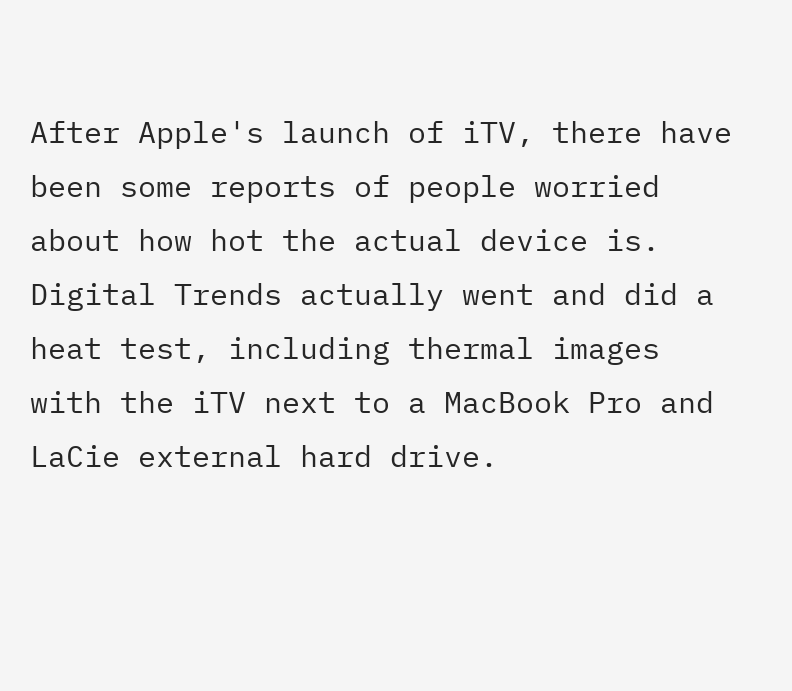After Apple's launch of iTV, there have been some reports of people worried about how hot the actual device is. Digital Trends actually went and did a heat test, including thermal images with the iTV next to a MacBook Pro and LaCie external hard drive.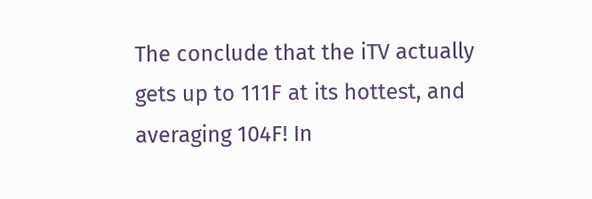The conclude that the iTV actually gets up to 111F at its hottest, and averaging 104F! In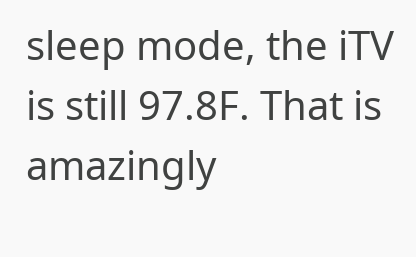sleep mode, the iTV is still 97.8F. That is amazingly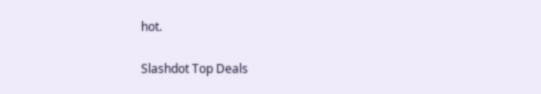hot.

Slashdot Top Deals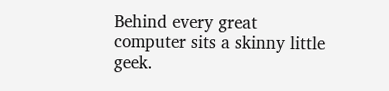Behind every great computer sits a skinny little geek.